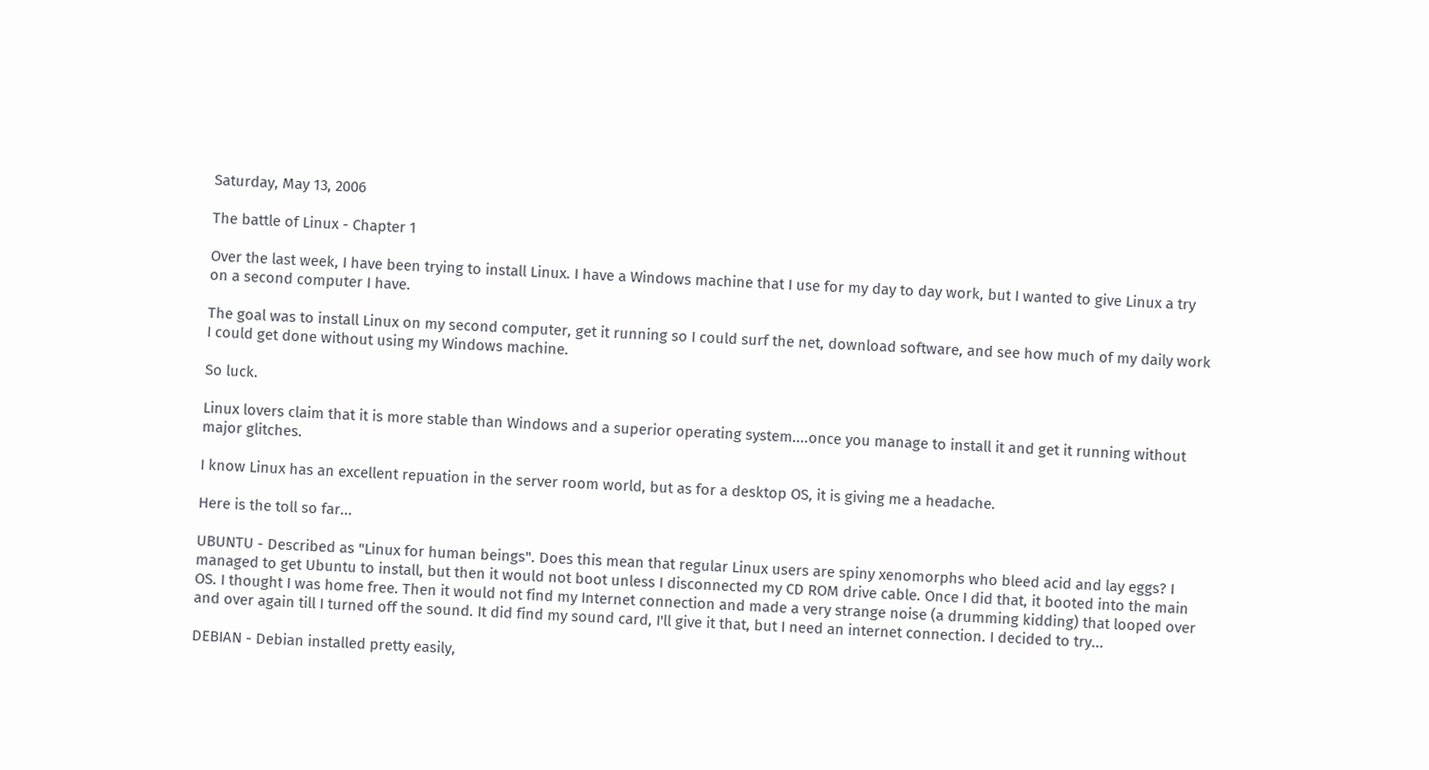Saturday, May 13, 2006

The battle of Linux - Chapter 1

Over the last week, I have been trying to install Linux. I have a Windows machine that I use for my day to day work, but I wanted to give Linux a try on a second computer I have.

The goal was to install Linux on my second computer, get it running so I could surf the net, download software, and see how much of my daily work I could get done without using my Windows machine.

So luck.

Linux lovers claim that it is more stable than Windows and a superior operating system....once you manage to install it and get it running without major glitches.

I know Linux has an excellent repuation in the server room world, but as for a desktop OS, it is giving me a headache.

Here is the toll so far...

UBUNTU - Described as "Linux for human beings". Does this mean that regular Linux users are spiny xenomorphs who bleed acid and lay eggs? I managed to get Ubuntu to install, but then it would not boot unless I disconnected my CD ROM drive cable. Once I did that, it booted into the main OS. I thought I was home free. Then it would not find my Internet connection and made a very strange noise (a drumming kidding) that looped over and over again till I turned off the sound. It did find my sound card, I'll give it that, but I need an internet connection. I decided to try...

DEBIAN - Debian installed pretty easily,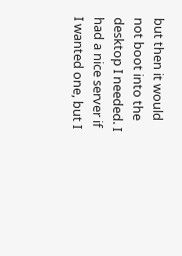but then it would not boot into the desktop I needed. I had a nice server if I wanted one, but I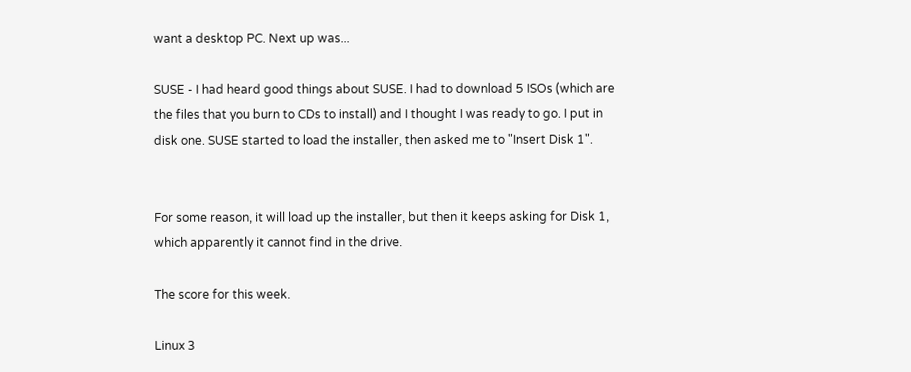want a desktop PC. Next up was...

SUSE - I had heard good things about SUSE. I had to download 5 ISOs (which are the files that you burn to CDs to install) and I thought I was ready to go. I put in disk one. SUSE started to load the installer, then asked me to "Insert Disk 1".


For some reason, it will load up the installer, but then it keeps asking for Disk 1, which apparently it cannot find in the drive.

The score for this week.

Linux 3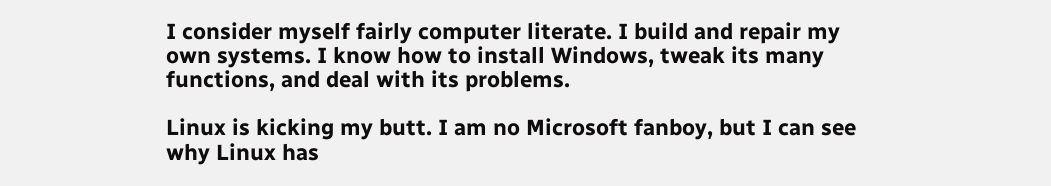I consider myself fairly computer literate. I build and repair my own systems. I know how to install Windows, tweak its many functions, and deal with its problems.

Linux is kicking my butt. I am no Microsoft fanboy, but I can see why Linux has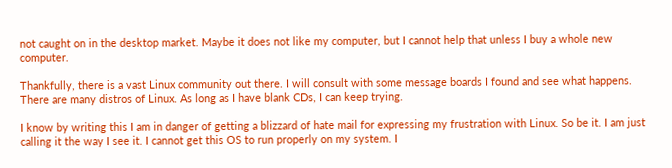not caught on in the desktop market. Maybe it does not like my computer, but I cannot help that unless I buy a whole new computer.

Thankfully, there is a vast Linux community out there. I will consult with some message boards I found and see what happens. There are many distros of Linux. As long as I have blank CDs, I can keep trying.

I know by writing this I am in danger of getting a blizzard of hate mail for expressing my frustration with Linux. So be it. I am just calling it the way I see it. I cannot get this OS to run properly on my system. I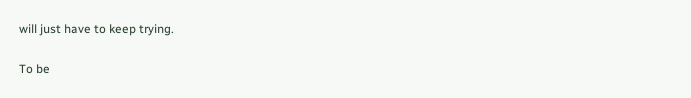will just have to keep trying.

To be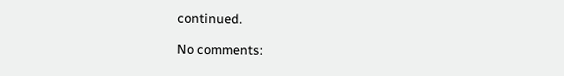continued.

No comments: